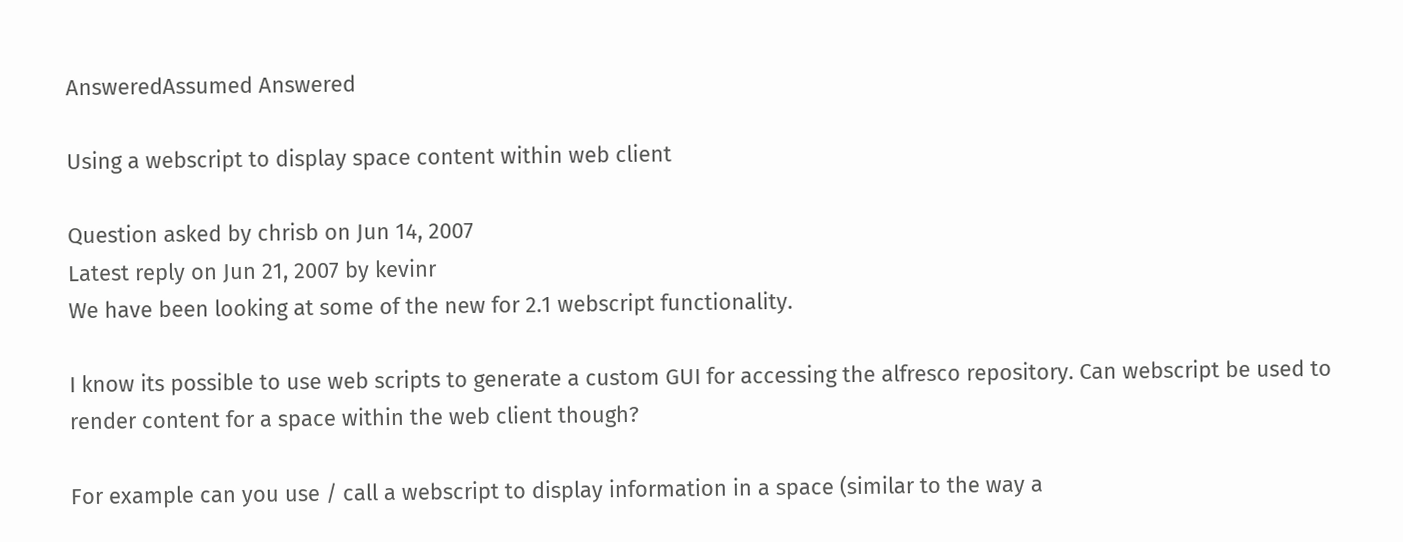AnsweredAssumed Answered

Using a webscript to display space content within web client

Question asked by chrisb on Jun 14, 2007
Latest reply on Jun 21, 2007 by kevinr
We have been looking at some of the new for 2.1 webscript functionality.

I know its possible to use web scripts to generate a custom GUI for accessing the alfresco repository. Can webscript be used to render content for a space within the web client though?

For example can you use / call a webscript to display information in a space (similar to the way a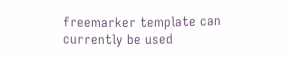freemarker template can currently be used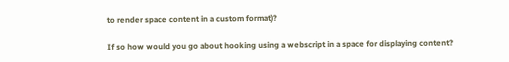to render space content in a custom format)?

If so how would you go about hooking using a webscript in a space for displaying content?